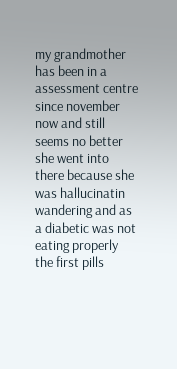my grandmother has been in a assessment centre since november now and still seems no better
she went into there because she was hallucinatin wandering and as a diabetic was not eating properly
the first pills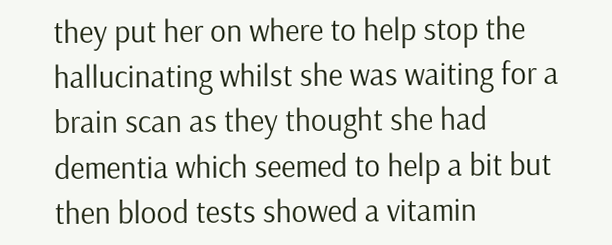they put her on where to help stop the hallucinating whilst she was waiting for a brain scan as they thought she had dementia which seemed to help a bit but then blood tests showed a vitamin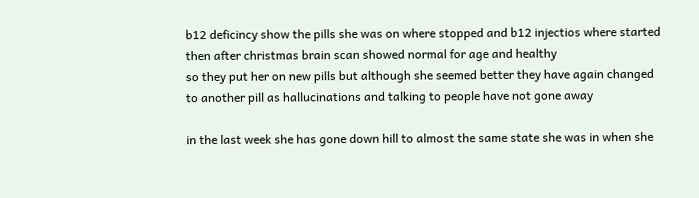b12 deficincy show the pills she was on where stopped and b12 injectios where started
then after christmas brain scan showed normal for age and healthy
so they put her on new pills but although she seemed better they have again changed to another pill as hallucinations and talking to people have not gone away

in the last week she has gone down hill to almost the same state she was in when she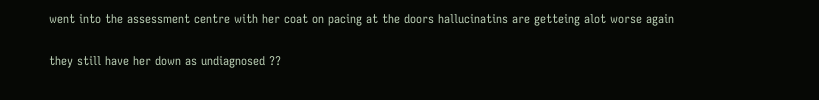went into the assessment centre with her coat on pacing at the doors hallucinatins are getteing alot worse again

they still have her down as undiagnosed ??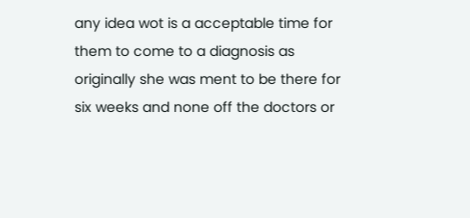any idea wot is a acceptable time for them to come to a diagnosis as originally she was ment to be there for six weeks and none off the doctors or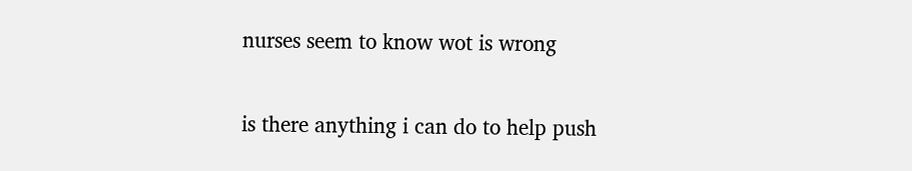nurses seem to know wot is wrong

is there anything i can do to help push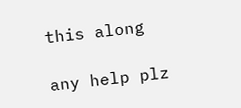this along

any help plz